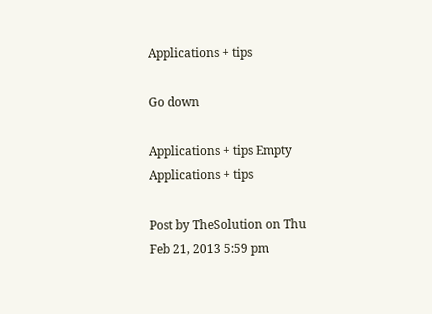Applications + tips

Go down

Applications + tips Empty Applications + tips

Post by TheSolution on Thu Feb 21, 2013 5:59 pm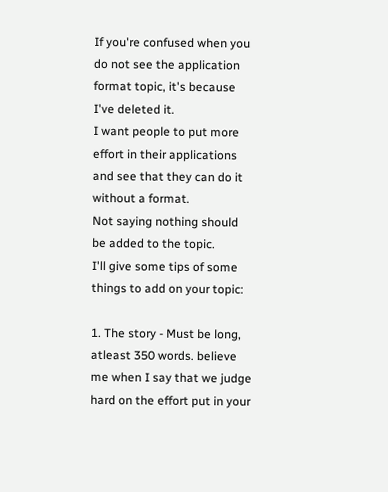If you're confused when you do not see the application format topic, it's because I've deleted it.
I want people to put more effort in their applications and see that they can do it without a format.
Not saying nothing should be added to the topic.
I'll give some tips of some things to add on your topic:

1. The story - Must be long, atleast 350 words. believe me when I say that we judge hard on the effort put in your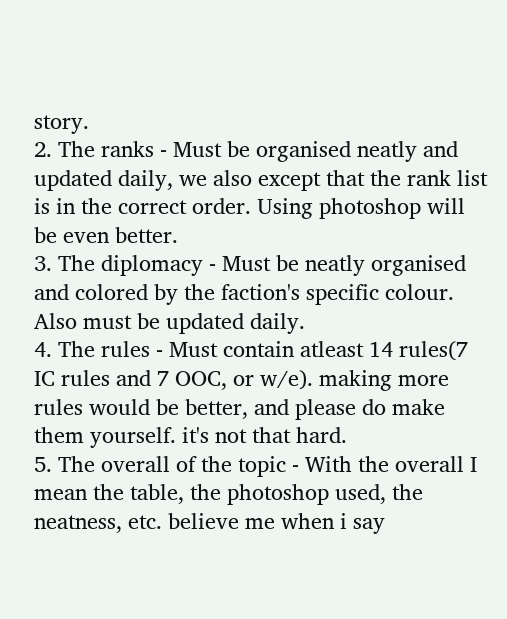story.
2. The ranks - Must be organised neatly and updated daily, we also except that the rank list is in the correct order. Using photoshop will be even better.
3. The diplomacy - Must be neatly organised and colored by the faction's specific colour. Also must be updated daily.
4. The rules - Must contain atleast 14 rules(7 IC rules and 7 OOC, or w/e). making more rules would be better, and please do make them yourself. it's not that hard.
5. The overall of the topic - With the overall I mean the table, the photoshop used, the neatness, etc. believe me when i say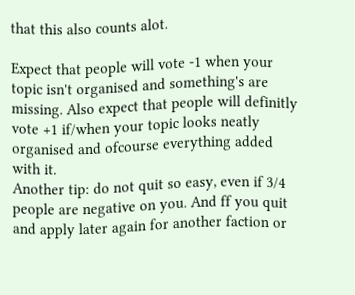that this also counts alot.

Expect that people will vote -1 when your topic isn't organised and something's are missing. Also expect that people will definitly vote +1 if/when your topic looks neatly organised and ofcourse everything added with it.
Another tip: do not quit so easy, even if 3/4 people are negative on you. And ff you quit and apply later again for another faction or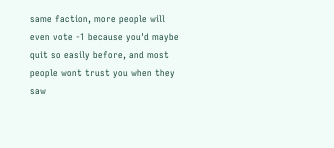same faction, more people will even vote -1 because you'd maybe quit so easily before, and most people wont trust you when they saw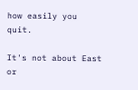how easily you quit.

It's not about East or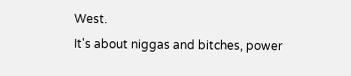West.
It's about niggas and bitches, power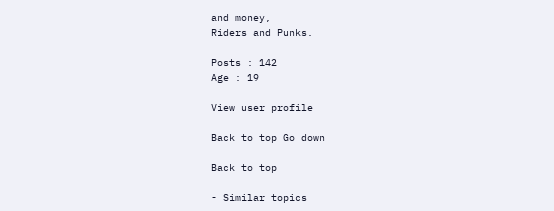and money,
Riders and Punks.

Posts : 142
Age : 19

View user profile

Back to top Go down

Back to top

- Similar topics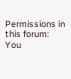Permissions in this forum:
You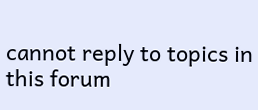cannot reply to topics in this forum